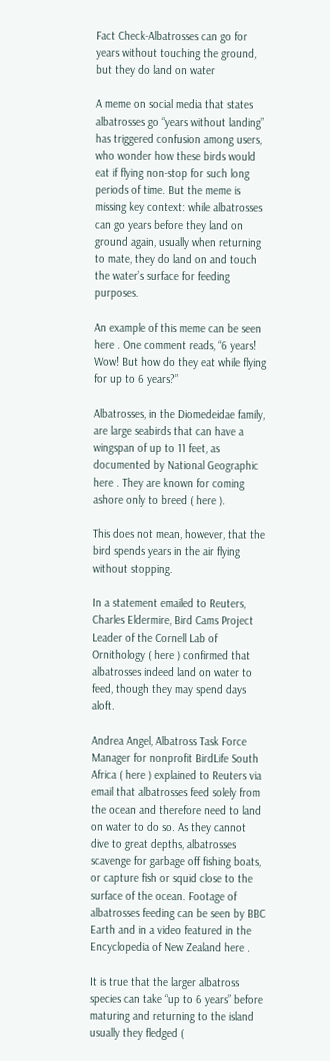Fact Check-Albatrosses can go for years without touching the ground, but they do land on water

A meme on social media that states albatrosses go “years without landing” has triggered confusion among users, who wonder how these birds would eat if flying non-stop for such long periods of time. But the meme is missing key context: while albatrosses can go years before they land on ground again, usually when returning to mate, they do land on and touch the water’s surface for feeding purposes.

An example of this meme can be seen here . One comment reads, “6 years! Wow! But how do they eat while flying for up to 6 years?”

Albatrosses, in the Diomedeidae family, are large seabirds that can have a wingspan of up to 11 feet, as documented by National Geographic here . They are known for coming ashore only to breed ( here ).

This does not mean, however, that the bird spends years in the air flying without stopping.

In a statement emailed to Reuters, Charles Eldermire, Bird Cams Project Leader of the Cornell Lab of Ornithology ( here ) confirmed that albatrosses indeed land on water to feed, though they may spend days aloft.

Andrea Angel, Albatross Task Force Manager for nonprofit BirdLife South Africa ( here ) explained to Reuters via email that albatrosses feed solely from the ocean and therefore need to land on water to do so. As they cannot dive to great depths, albatrosses scavenge for garbage off fishing boats, or capture fish or squid close to the surface of the ocean. Footage of albatrosses feeding can be seen by BBC Earth and in a video featured in the Encyclopedia of New Zealand here .

It is true that the larger albatross species can take “up to 6 years” before maturing and returning to the island usually they fledged (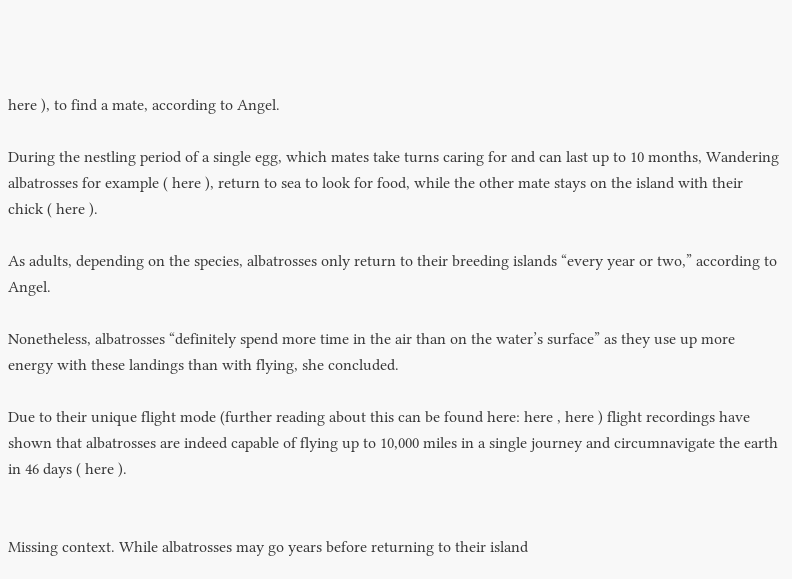here ), to find a mate, according to Angel.

During the nestling period of a single egg, which mates take turns caring for and can last up to 10 months, Wandering albatrosses for example ( here ), return to sea to look for food, while the other mate stays on the island with their chick ( here ).

As adults, depending on the species, albatrosses only return to their breeding islands “every year or two,” according to Angel.

Nonetheless, albatrosses “definitely spend more time in the air than on the water’s surface” as they use up more energy with these landings than with flying, she concluded.

Due to their unique flight mode (further reading about this can be found here: here , here ) flight recordings have shown that albatrosses are indeed capable of flying up to 10,000 miles in a single journey and circumnavigate the earth in 46 days ( here ).


Missing context. While albatrosses may go years before returning to their island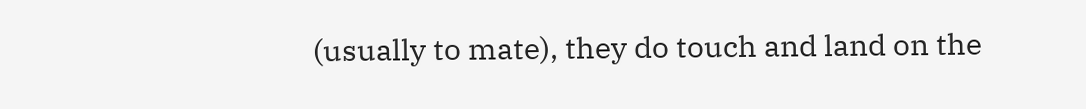(usually to mate), they do touch and land on the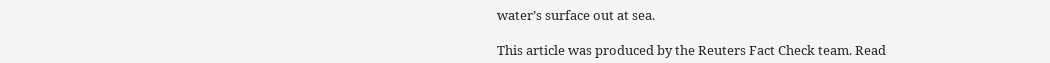water’s surface out at sea.

This article was produced by the Reuters Fact Check team. Read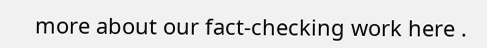more about our fact-checking work here .